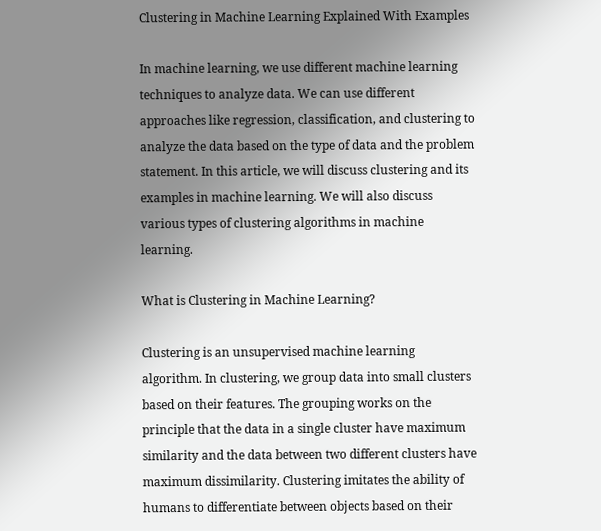Clustering in Machine Learning Explained With Examples

In machine learning, we use different machine learning techniques to analyze data. We can use different approaches like regression, classification, and clustering to analyze the data based on the type of data and the problem statement. In this article, we will discuss clustering and its examples in machine learning. We will also discuss various types of clustering algorithms in machine learning.

What is Clustering in Machine Learning?

Clustering is an unsupervised machine learning algorithm. In clustering, we group data into small clusters based on their features. The grouping works on the principle that the data in a single cluster have maximum similarity and the data between two different clusters have maximum dissimilarity. Clustering imitates the ability of humans to differentiate between objects based on their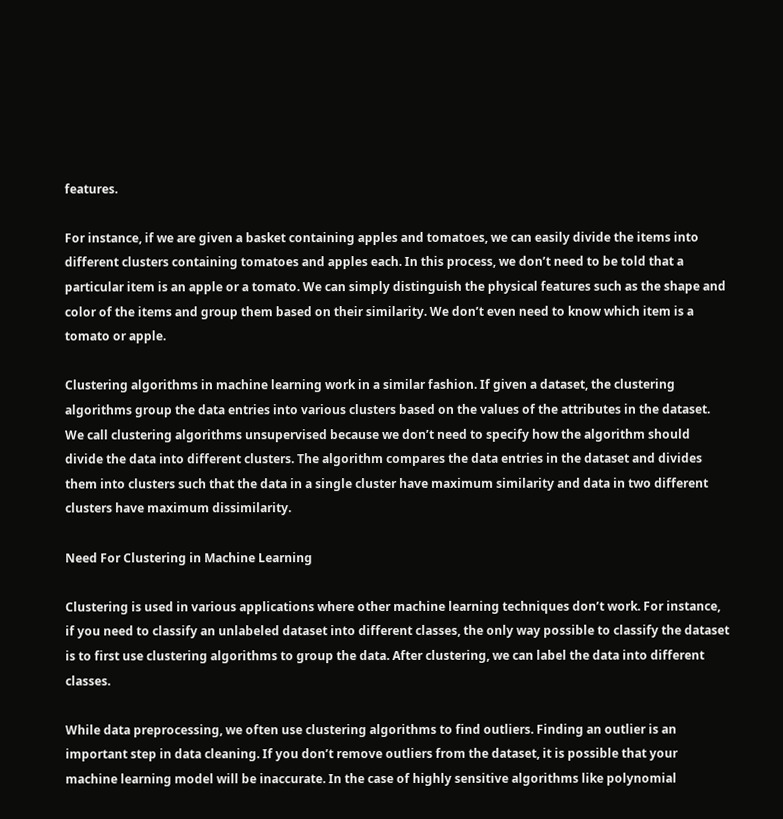features.

For instance, if we are given a basket containing apples and tomatoes, we can easily divide the items into different clusters containing tomatoes and apples each. In this process, we don’t need to be told that a particular item is an apple or a tomato. We can simply distinguish the physical features such as the shape and color of the items and group them based on their similarity. We don’t even need to know which item is a tomato or apple.

Clustering algorithms in machine learning work in a similar fashion. If given a dataset, the clustering algorithms group the data entries into various clusters based on the values of the attributes in the dataset. We call clustering algorithms unsupervised because we don’t need to specify how the algorithm should divide the data into different clusters. The algorithm compares the data entries in the dataset and divides them into clusters such that the data in a single cluster have maximum similarity and data in two different clusters have maximum dissimilarity.

Need For Clustering in Machine Learning

Clustering is used in various applications where other machine learning techniques don’t work. For instance, if you need to classify an unlabeled dataset into different classes, the only way possible to classify the dataset is to first use clustering algorithms to group the data. After clustering, we can label the data into different classes.

While data preprocessing, we often use clustering algorithms to find outliers. Finding an outlier is an important step in data cleaning. If you don’t remove outliers from the dataset, it is possible that your machine learning model will be inaccurate. In the case of highly sensitive algorithms like polynomial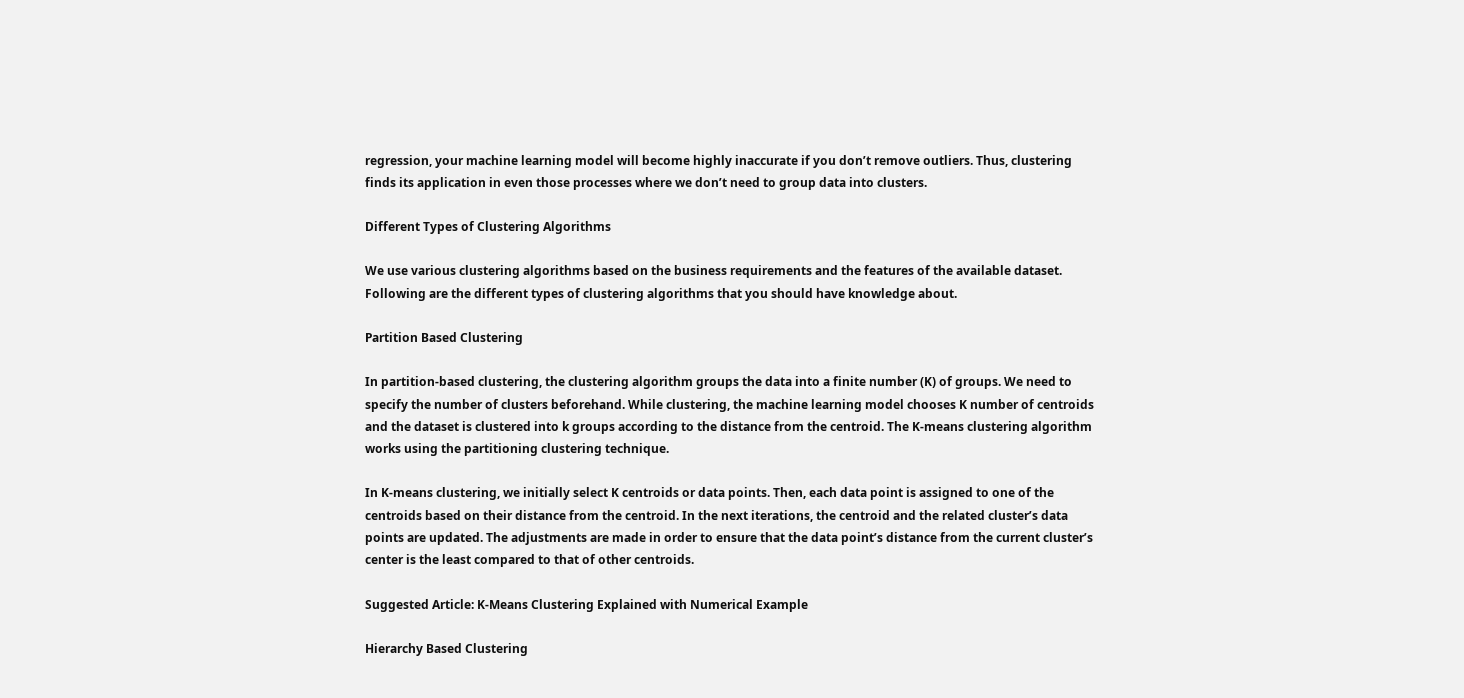regression, your machine learning model will become highly inaccurate if you don’t remove outliers. Thus, clustering finds its application in even those processes where we don’t need to group data into clusters.

Different Types of Clustering Algorithms

We use various clustering algorithms based on the business requirements and the features of the available dataset. Following are the different types of clustering algorithms that you should have knowledge about.

Partition Based Clustering

In partition-based clustering, the clustering algorithm groups the data into a finite number (K) of groups. We need to specify the number of clusters beforehand. While clustering, the machine learning model chooses K number of centroids and the dataset is clustered into k groups according to the distance from the centroid. The K-means clustering algorithm works using the partitioning clustering technique.

In K-means clustering, we initially select K centroids or data points. Then, each data point is assigned to one of the centroids based on their distance from the centroid. In the next iterations, the centroid and the related cluster’s data points are updated. The adjustments are made in order to ensure that the data point’s distance from the current cluster’s center is the least compared to that of other centroids.

Suggested Article: K-Means Clustering Explained with Numerical Example

Hierarchy Based Clustering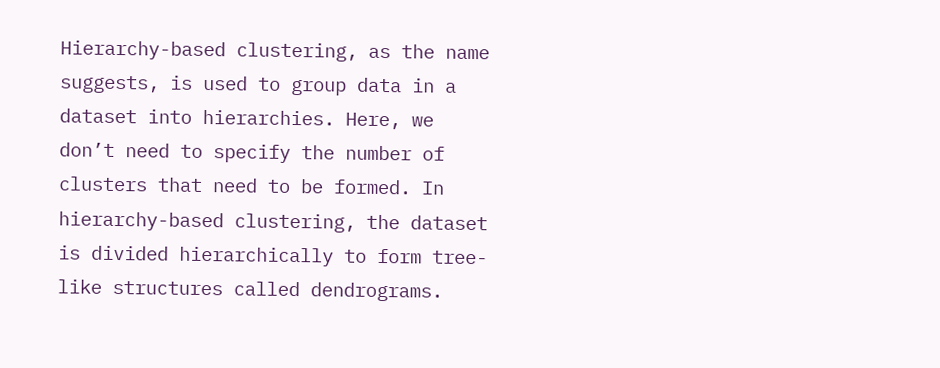Hierarchy-based clustering, as the name suggests, is used to group data in a dataset into hierarchies. Here, we don’t need to specify the number of clusters that need to be formed. In hierarchy-based clustering, the dataset is divided hierarchically to form tree-like structures called dendrograms.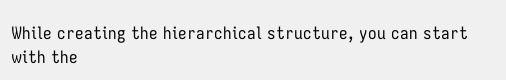While creating the hierarchical structure, you can start with the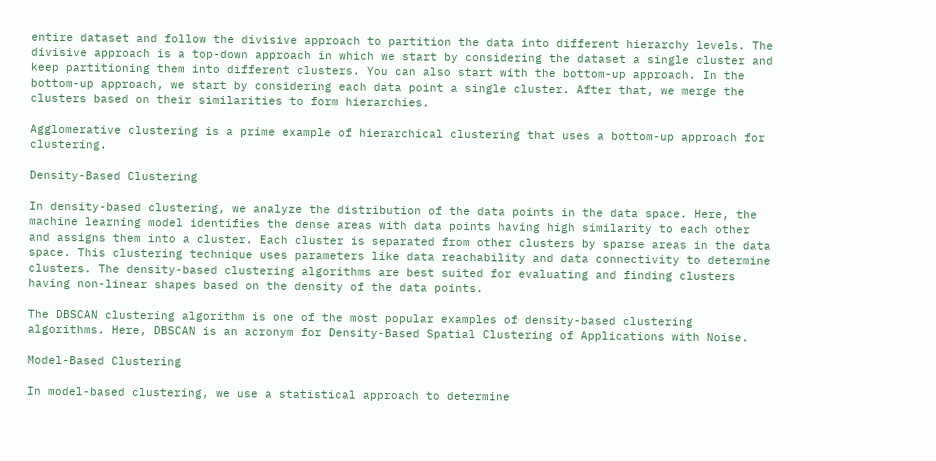entire dataset and follow the divisive approach to partition the data into different hierarchy levels. The divisive approach is a top-down approach in which we start by considering the dataset a single cluster and keep partitioning them into different clusters. You can also start with the bottom-up approach. In the bottom-up approach, we start by considering each data point a single cluster. After that, we merge the clusters based on their similarities to form hierarchies.

Agglomerative clustering is a prime example of hierarchical clustering that uses a bottom-up approach for clustering.

Density-Based Clustering

In density-based clustering, we analyze the distribution of the data points in the data space. Here, the machine learning model identifies the dense areas with data points having high similarity to each other and assigns them into a cluster. Each cluster is separated from other clusters by sparse areas in the data space. This clustering technique uses parameters like data reachability and data connectivity to determine clusters. The density-based clustering algorithms are best suited for evaluating and finding clusters having non-linear shapes based on the density of the data points.

The DBSCAN clustering algorithm is one of the most popular examples of density-based clustering algorithms. Here, DBSCAN is an acronym for Density-Based Spatial Clustering of Applications with Noise.

Model-Based Clustering

In model-based clustering, we use a statistical approach to determine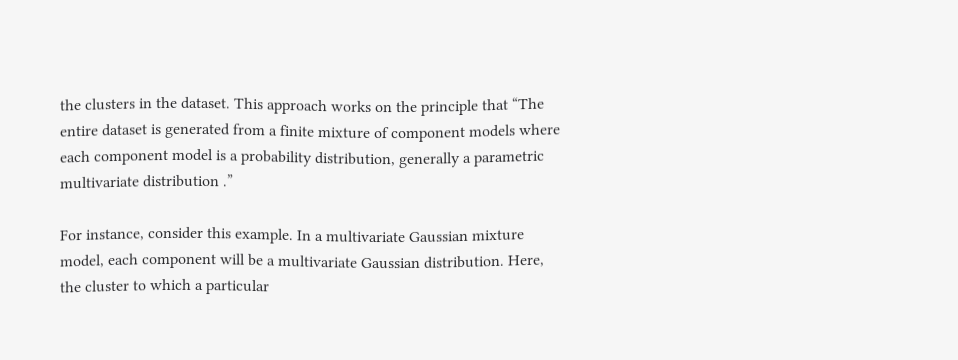the clusters in the dataset. This approach works on the principle that “The entire dataset is generated from a finite mixture of component models where each component model is a probability distribution, generally a parametric multivariate distribution .”

For instance, consider this example. In a multivariate Gaussian mixture model, each component will be a multivariate Gaussian distribution. Here, the cluster to which a particular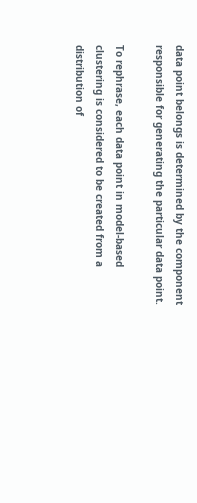data point belongs is determined by the component responsible for generating the particular data point.

To rephrase, each data point in model-based clustering is considered to be created from a distribution of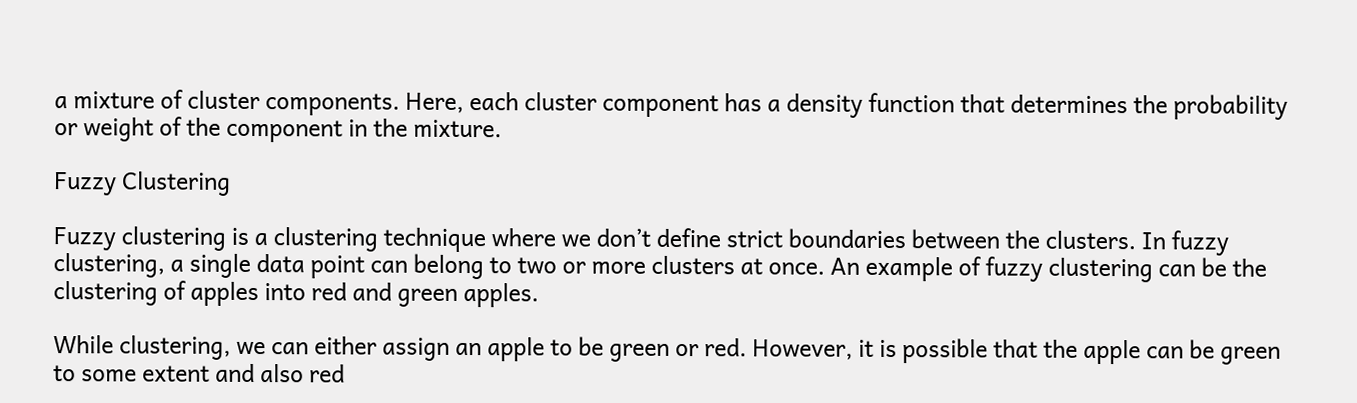a mixture of cluster components. Here, each cluster component has a density function that determines the probability or weight of the component in the mixture.

Fuzzy Clustering

Fuzzy clustering is a clustering technique where we don’t define strict boundaries between the clusters. In fuzzy clustering, a single data point can belong to two or more clusters at once. An example of fuzzy clustering can be the clustering of apples into red and green apples.

While clustering, we can either assign an apple to be green or red. However, it is possible that the apple can be green to some extent and also red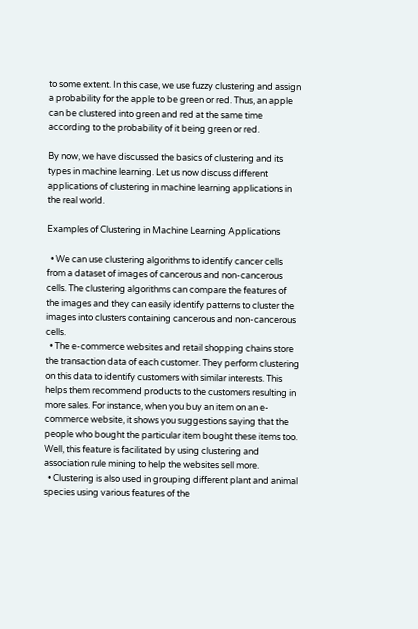to some extent. In this case, we use fuzzy clustering and assign a probability for the apple to be green or red. Thus, an apple can be clustered into green and red at the same time according to the probability of it being green or red.

By now, we have discussed the basics of clustering and its types in machine learning. Let us now discuss different applications of clustering in machine learning applications in the real world.

Examples of Clustering in Machine Learning Applications

  • We can use clustering algorithms to identify cancer cells from a dataset of images of cancerous and non-cancerous cells. The clustering algorithms can compare the features of the images and they can easily identify patterns to cluster the images into clusters containing cancerous and non-cancerous cells.
  • The e-commerce websites and retail shopping chains store the transaction data of each customer. They perform clustering on this data to identify customers with similar interests. This helps them recommend products to the customers resulting in more sales. For instance, when you buy an item on an e-commerce website, it shows you suggestions saying that the people who bought the particular item bought these items too. Well, this feature is facilitated by using clustering and association rule mining to help the websites sell more.
  • Clustering is also used in grouping different plant and animal species using various features of the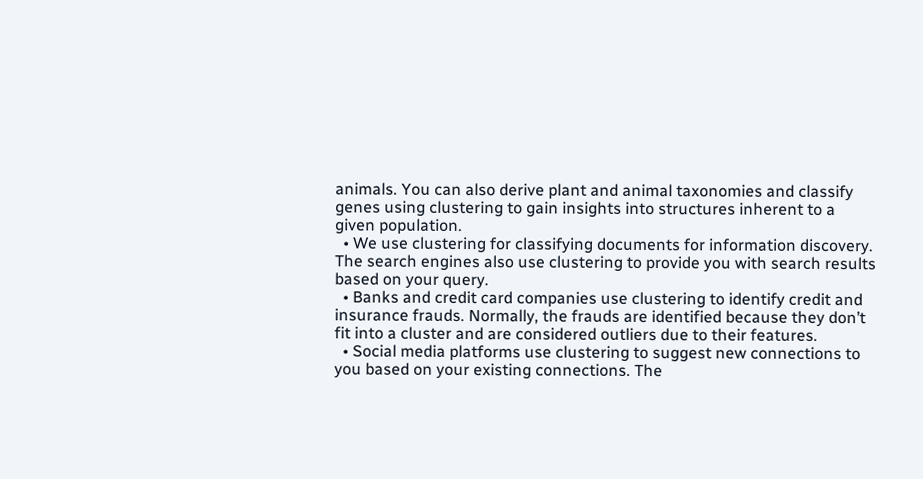animals. You can also derive plant and animal taxonomies and classify genes using clustering to gain insights into structures inherent to a given population.
  • We use clustering for classifying documents for information discovery. The search engines also use clustering to provide you with search results based on your query.
  • Banks and credit card companies use clustering to identify credit and insurance frauds. Normally, the frauds are identified because they don’t fit into a cluster and are considered outliers due to their features.
  • Social media platforms use clustering to suggest new connections to you based on your existing connections. The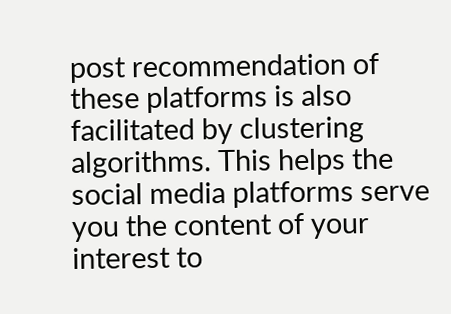post recommendation of these platforms is also facilitated by clustering algorithms. This helps the social media platforms serve you the content of your interest to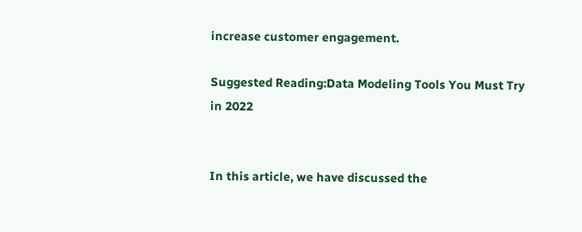increase customer engagement.

Suggested Reading:Data Modeling Tools You Must Try in 2022


In this article, we have discussed the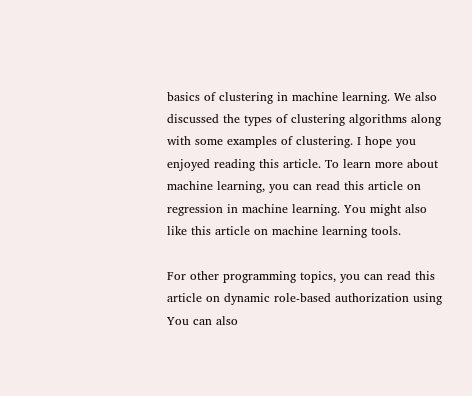basics of clustering in machine learning. We also discussed the types of clustering algorithms along with some examples of clustering. I hope you enjoyed reading this article. To learn more about machine learning, you can read this article on regression in machine learning. You might also like this article on machine learning tools.

For other programming topics, you can read this article on dynamic role-based authorization using You can also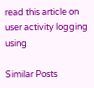read this article on user activity logging using

Similar Posts